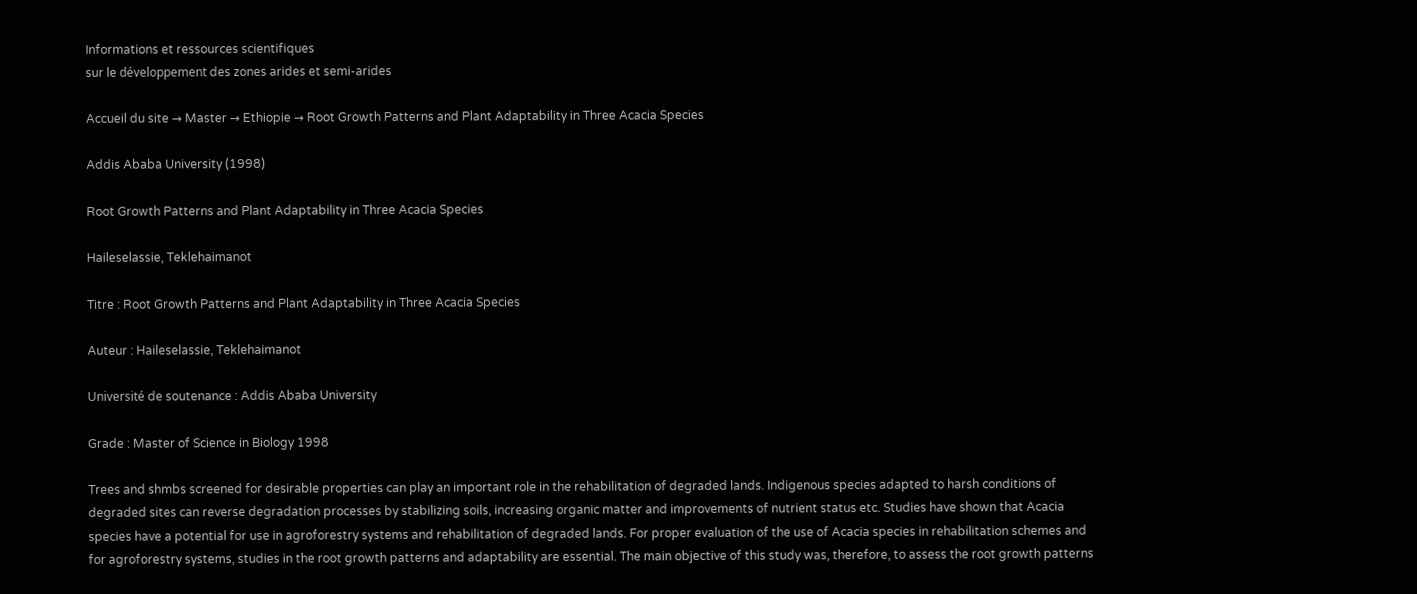Informations et ressources scientifiques
sur le développement des zones arides et semi-arides

Accueil du site → Master → Ethiopie → Root Growth Patterns and Plant Adaptability in Three Acacia Species

Addis Ababa University (1998)

Root Growth Patterns and Plant Adaptability in Three Acacia Species

Haileselassie, Teklehaimanot

Titre : Root Growth Patterns and Plant Adaptability in Three Acacia Species

Auteur : Haileselassie, Teklehaimanot

Université de soutenance : Addis Ababa University

Grade : Master of Science in Biology 1998

Trees and shmbs screened for desirable properties can play an important role in the rehabilitation of degraded lands. Indigenous species adapted to harsh conditions of degraded sites can reverse degradation processes by stabilizing soils, increasing organic matter and improvements of nutrient status etc. Studies have shown that Acacia species have a potential for use in agroforestry systems and rehabilitation of degraded lands. For proper evaluation of the use of Acacia species in rehabilitation schemes and for agroforestry systems, studies in the root growth patterns and adaptability are essential. The main objective of this study was, therefore, to assess the root growth patterns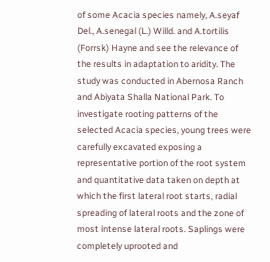of some Acacia species namely, A.seyaf Del., A.senegal (L.) Willd. and A.tortilis (Forrsk) Hayne and see the relevance of the results in adaptation to aridity. The study was conducted in Abernosa Ranch and Abiyata Shalla National Park. To investigate rooting patterns of the selected Acacia species, young trees were carefully excavated exposing a representative portion of the root system and quantitative data taken on depth at which the first lateral root starts, radial spreading of lateral roots and the zone of most intense lateral roots. Saplings were completely uprooted and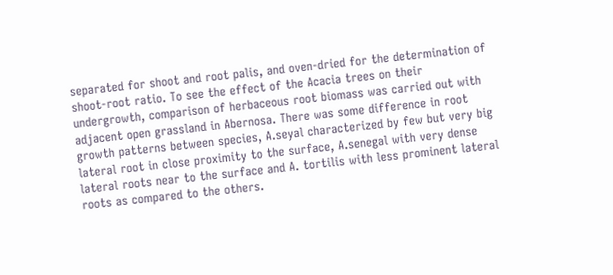separated for shoot and root palis, and oven-dried for the determination of shoot-root ratio. To see the effect of the Acacia trees on their undergrowth, comparison of herbaceous root biomass was carried out with adjacent open grassland in Abernosa. There was some difference in root growth patterns between species, A.seyal characterized by few but very big lateral root in close proximity to the surface, A.senegal with very dense lateral roots near to the surface and A. tortilis with less prominent lateral roots as compared to the others.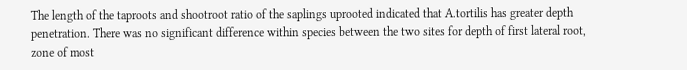The length of the taproots and shootroot ratio of the saplings uprooted indicated that A.tortilis has greater depth penetration. There was no significant difference within species between the two sites for depth of first lateral root, zone of most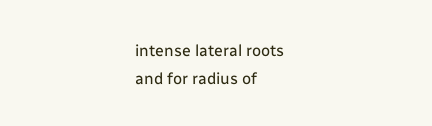intense lateral roots and for radius of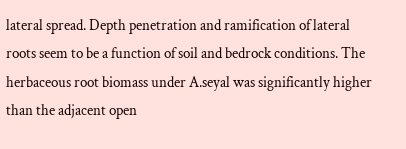lateral spread. Depth penetration and ramification of lateral roots seem to be a function of soil and bedrock conditions. The herbaceous root biomass under A.seyal was significantly higher than the adjacent open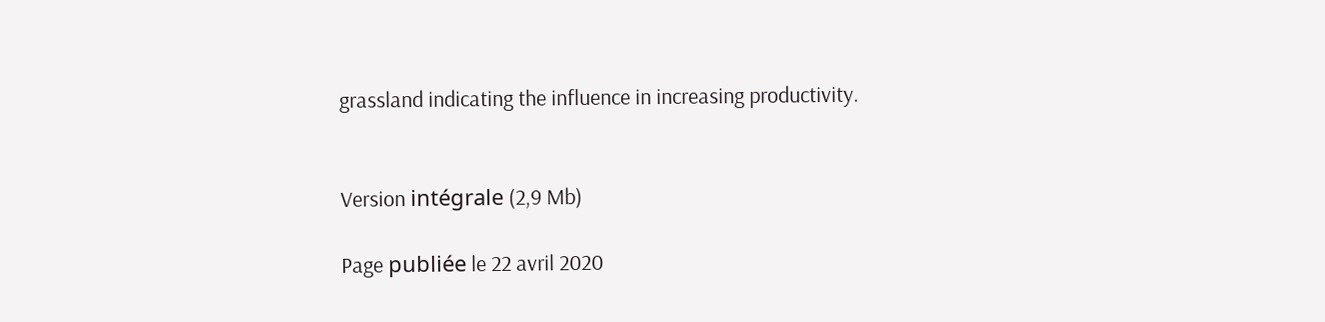grassland indicating the influence in increasing productivity.


Version intégrale (2,9 Mb)

Page publiée le 22 avril 2020